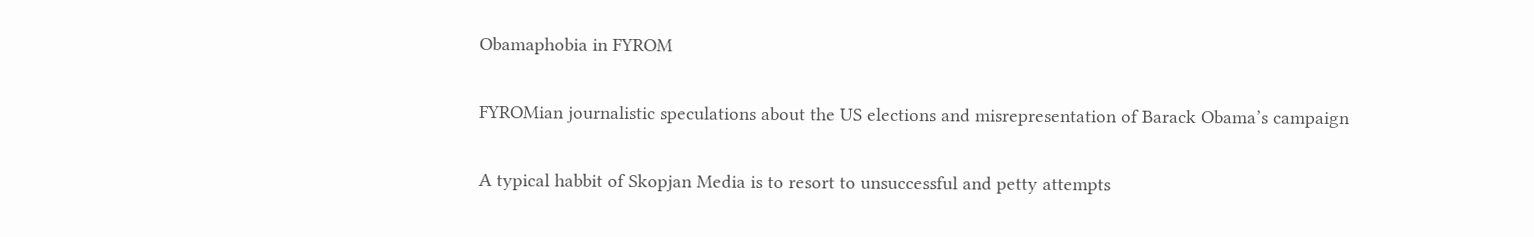Obamaphobia in FYROM

FYROMian journalistic speculations about the US elections and misrepresentation of Barack Obama’s campaign

A typical habbit of Skopjan Media is to resort to unsuccessful and petty attempts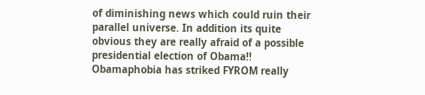of diminishing news which could ruin their parallel universe. In addition its quite obvious they are really afraid of a possible presidential election of Obama!! Obamaphobia has striked FYROM really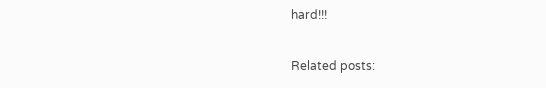hard!!!

Related posts: